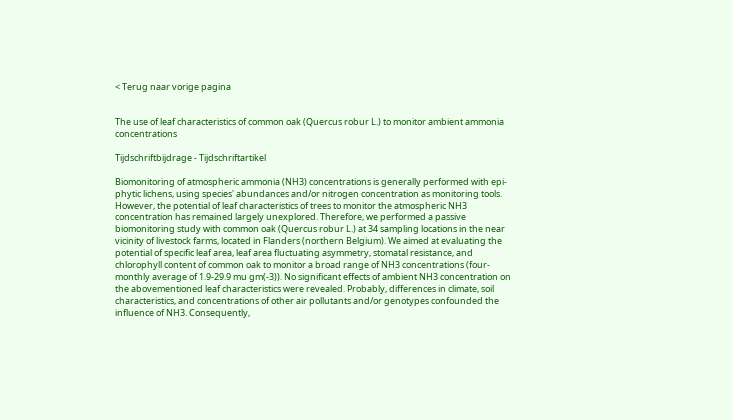< Terug naar vorige pagina


The use of leaf characteristics of common oak (Quercus robur L.) to monitor ambient ammonia concentrations

Tijdschriftbijdrage - Tijdschriftartikel

Biomonitoring of atmospheric ammonia (NH3) concentrations is generally performed with epi-phytic lichens, using species' abundances and/or nitrogen concentration as monitoring tools. However, the potential of leaf characteristics of trees to monitor the atmospheric NH3 concentration has remained largely unexplored. Therefore, we performed a passive biomonitoring study with common oak (Quercus robur L.) at 34 sampling locations in the near vicinity of livestock farms, located in Flanders (northern Belgium). We aimed at evaluating the potential of specific leaf area, leaf area fluctuating asymmetry, stomatal resistance, and chlorophyll content of common oak to monitor a broad range of NH3 concentrations (four-monthly average of 1.9-29.9 mu gm(-3)). No significant effects of ambient NH3 concentration on the abovementioned leaf characteristics were revealed. Probably, differences in climate, soil characteristics, and concentrations of other air pollutants and/or genotypes confounded the influence of NH3. Consequently,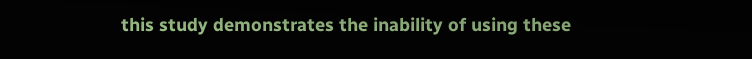this study demonstrates the inability of using these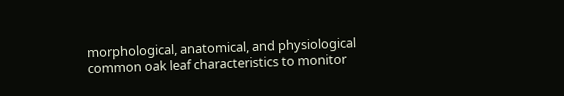morphological, anatomical, and physiological common oak leaf characteristics to monitor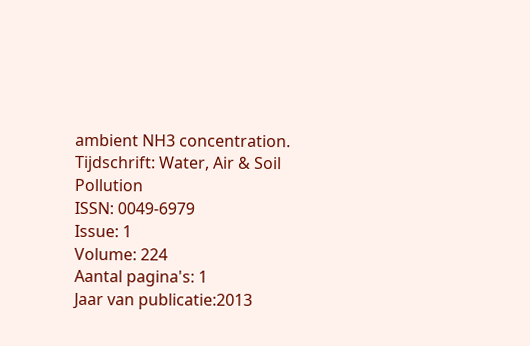ambient NH3 concentration.
Tijdschrift: Water, Air & Soil Pollution
ISSN: 0049-6979
Issue: 1
Volume: 224
Aantal pagina's: 1
Jaar van publicatie:2013